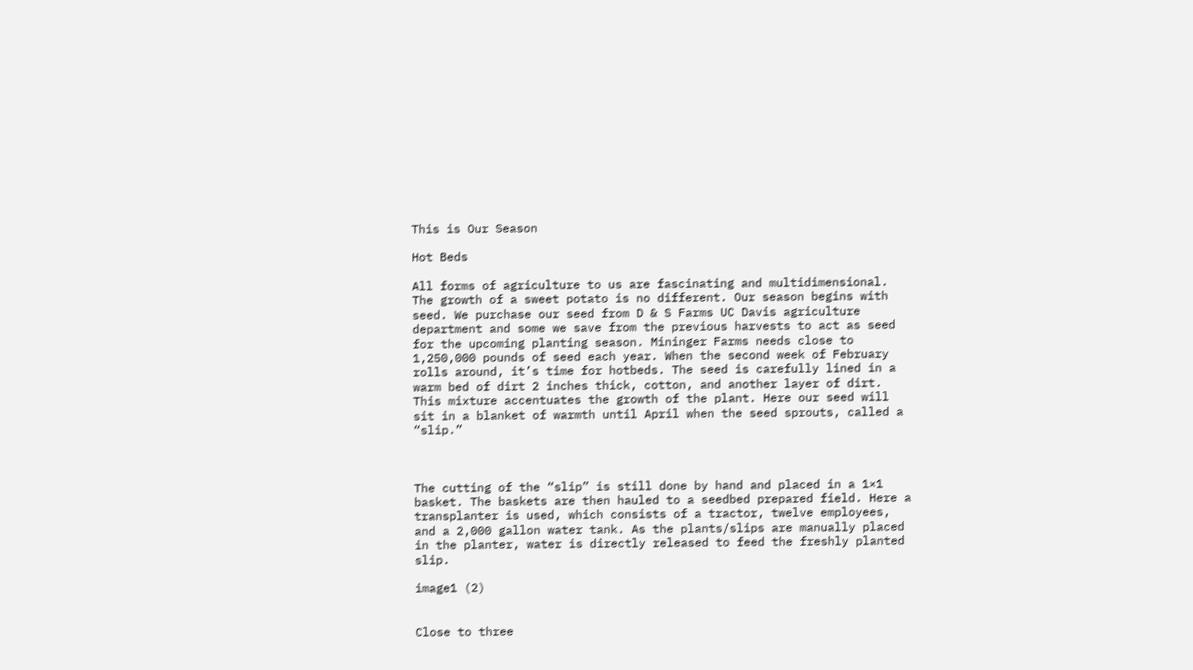This is Our Season

Hot Beds

All forms of agriculture to us are fascinating and multidimensional. The growth of a sweet potato is no different. Our season begins with seed. We purchase our seed from D & S Farms UC Davis agriculture department and some we save from the previous harvests to act as seed for the upcoming planting season. Mininger Farms needs close to 1,250,000 pounds of seed each year. When the second week of February rolls around, it’s time for hotbeds. The seed is carefully lined in a warm bed of dirt 2 inches thick, cotton, and another layer of dirt. This mixture accentuates the growth of the plant. Here our seed will sit in a blanket of warmth until April when the seed sprouts, called a “slip.”



The cutting of the “slip” is still done by hand and placed in a 1×1 basket. The baskets are then hauled to a seedbed prepared field. Here a transplanter is used, which consists of a tractor, twelve employees, and a 2,000 gallon water tank. As the plants/slips are manually placed in the planter, water is directly released to feed the freshly planted slip.

image1 (2)


Close to three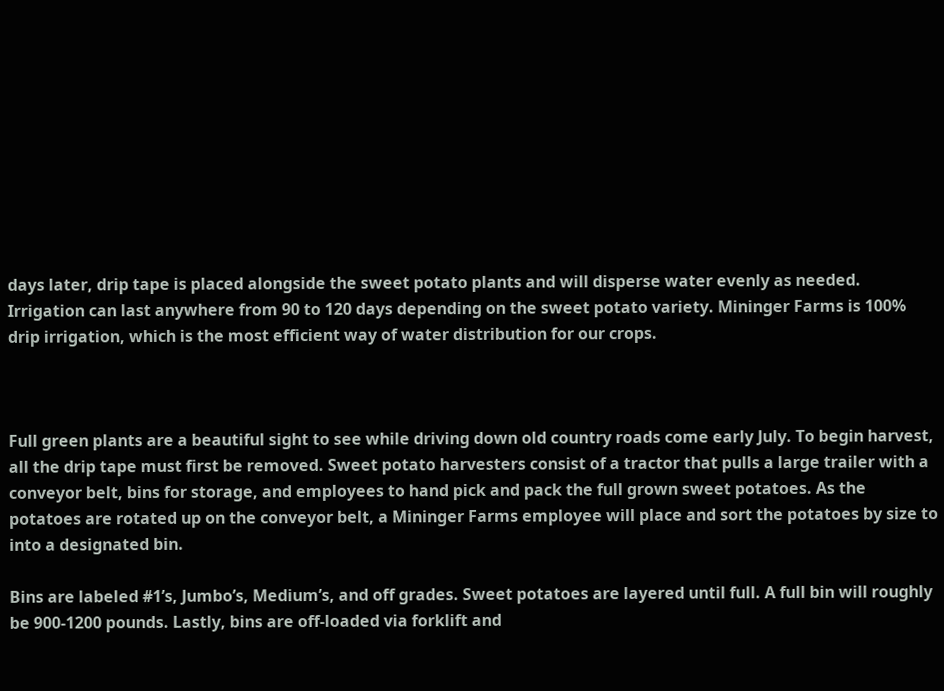days later, drip tape is placed alongside the sweet potato plants and will disperse water evenly as needed. Irrigation can last anywhere from 90 to 120 days depending on the sweet potato variety. Mininger Farms is 100% drip irrigation, which is the most efficient way of water distribution for our crops.



Full green plants are a beautiful sight to see while driving down old country roads come early July. To begin harvest, all the drip tape must first be removed. Sweet potato harvesters consist of a tractor that pulls a large trailer with a conveyor belt, bins for storage, and employees to hand pick and pack the full grown sweet potatoes. As the potatoes are rotated up on the conveyor belt, a Mininger Farms employee will place and sort the potatoes by size to into a designated bin.

Bins are labeled #1’s, Jumbo’s, Medium’s, and off grades. Sweet potatoes are layered until full. A full bin will roughly be 900-1200 pounds. Lastly, bins are off-loaded via forklift and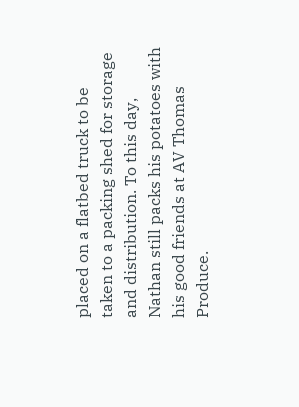placed on a flatbed truck to be taken to a packing shed for storage and distribution. To this day, Nathan still packs his potatoes with his good friends at AV Thomas Produce.